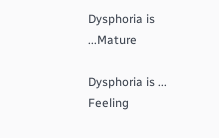Dysphoria is ...Mature

Dysphoria is ...
Feeling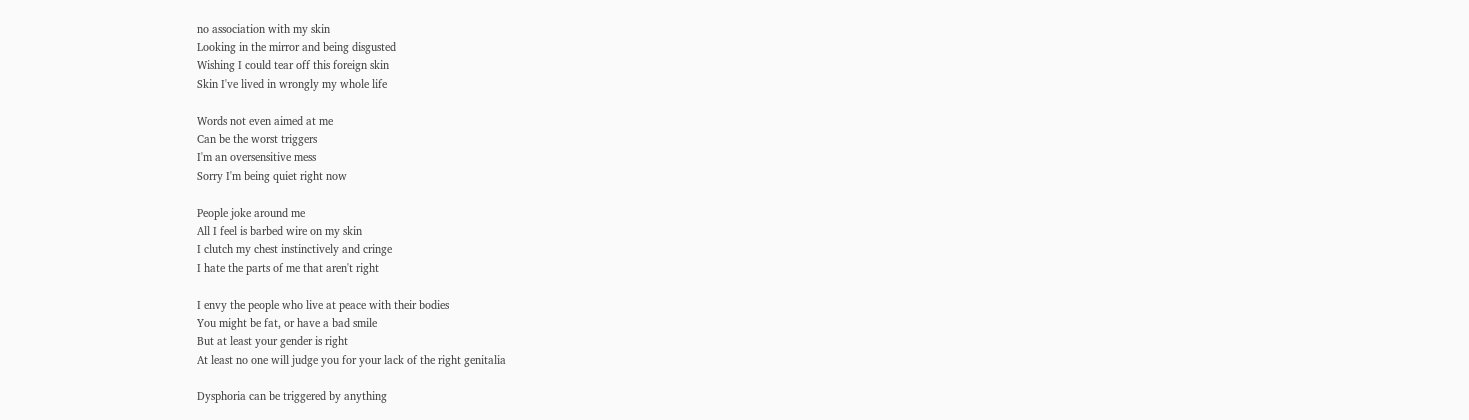no association with my skin
Looking in the mirror and being disgusted
Wishing I could tear off this foreign skin
Skin I've lived in wrongly my whole life

Words not even aimed at me
Can be the worst triggers
I'm an oversensitive mess
Sorry I'm being quiet right now

People joke around me
All I feel is barbed wire on my skin
I clutch my chest instinctively and cringe
I hate the parts of me that aren't right

I envy the people who live at peace with their bodies
You might be fat, or have a bad smile
But at least your gender is right
At least no one will judge you for your lack of the right genitalia

Dysphoria can be triggered by anything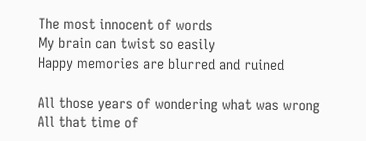The most innocent of words
My brain can twist so easily
Happy memories are blurred and ruined

All those years of wondering what was wrong
All that time of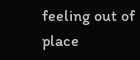feeling out of place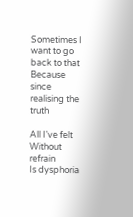Sometimes I want to go back to that
Because since realising the truth

All I've felt
Without refrain
Is dysphoria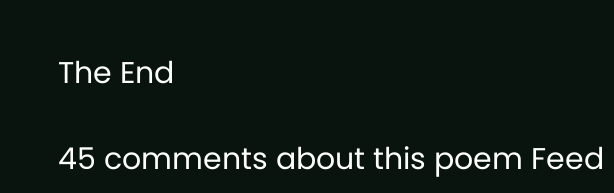The End

45 comments about this poem Feed